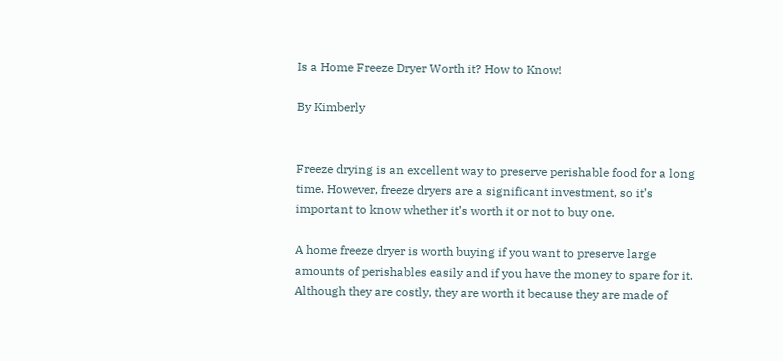Is a Home Freeze Dryer Worth it? How to Know!

By Kimberly


Freeze drying is an excellent way to preserve perishable food for a long time. However, freeze dryers are a significant investment, so it’s important to know whether it’s worth it or not to buy one.

A home freeze dryer is worth buying if you want to preserve large amounts of perishables easily and if you have the money to spare for it. Although they are costly, they are worth it because they are made of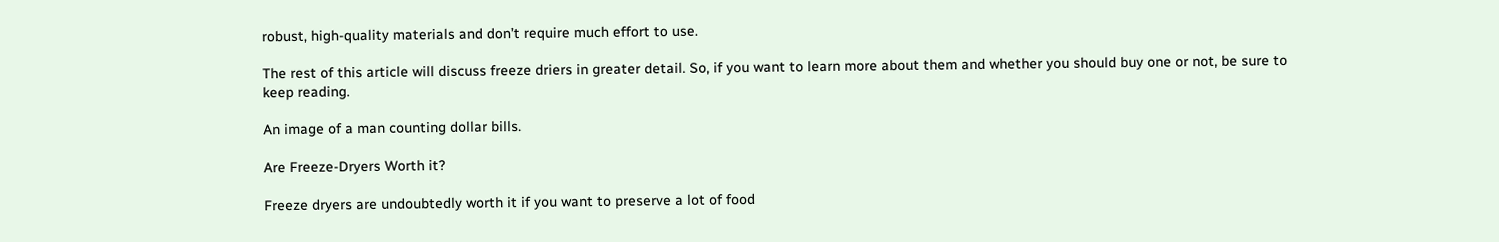robust, high-quality materials and don’t require much effort to use.

The rest of this article will discuss freeze driers in greater detail. So, if you want to learn more about them and whether you should buy one or not, be sure to keep reading.

An image of a man counting dollar bills.

Are Freeze-Dryers Worth it?

Freeze dryers are undoubtedly worth it if you want to preserve a lot of food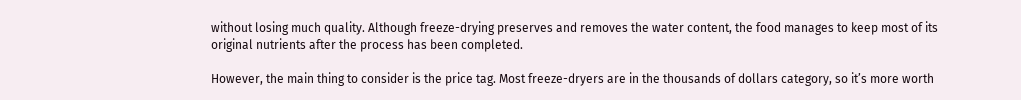without losing much quality. Although freeze-drying preserves and removes the water content, the food manages to keep most of its original nutrients after the process has been completed.

However, the main thing to consider is the price tag. Most freeze-dryers are in the thousands of dollars category, so it’s more worth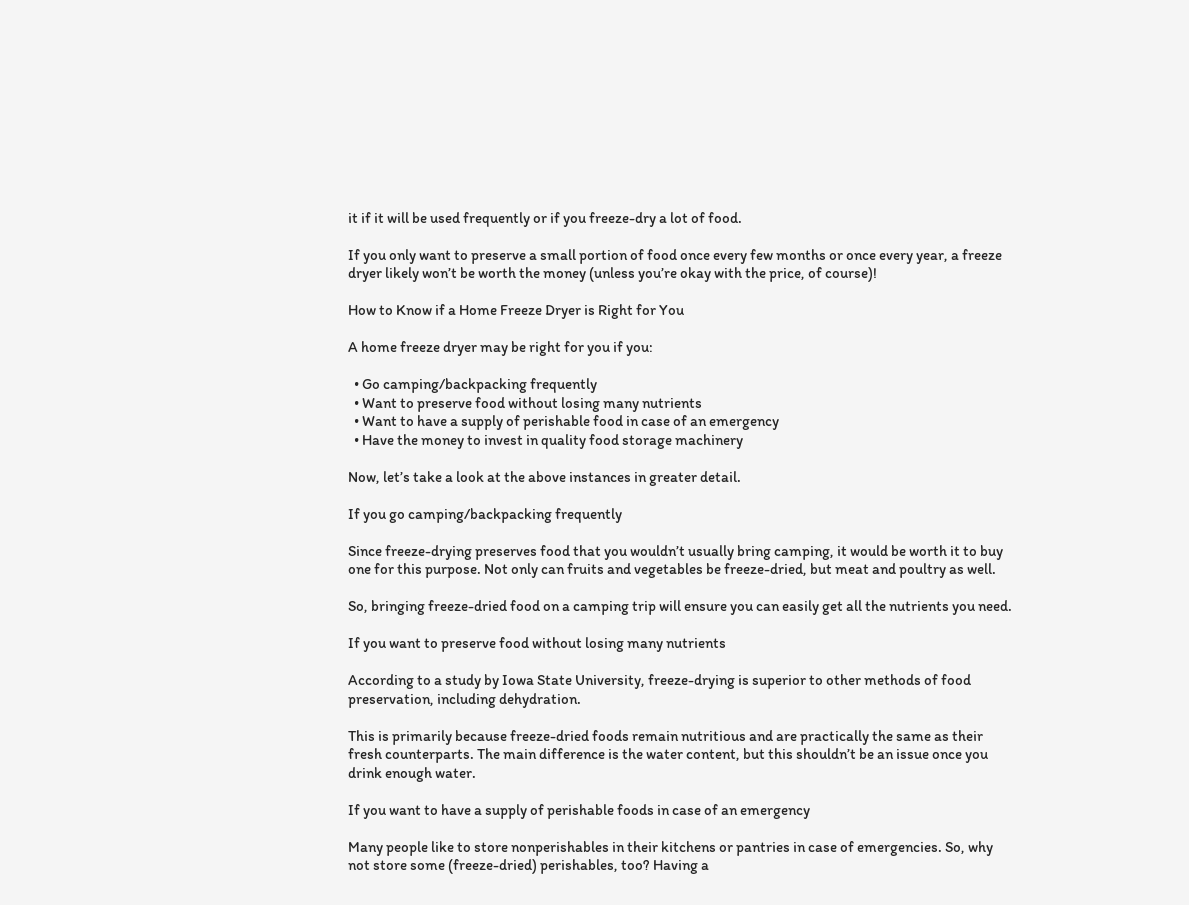it if it will be used frequently or if you freeze-dry a lot of food.

If you only want to preserve a small portion of food once every few months or once every year, a freeze dryer likely won’t be worth the money (unless you’re okay with the price, of course)!

How to Know if a Home Freeze Dryer is Right for You

A home freeze dryer may be right for you if you:

  • Go camping/backpacking frequently
  • Want to preserve food without losing many nutrients
  • Want to have a supply of perishable food in case of an emergency
  • Have the money to invest in quality food storage machinery

Now, let’s take a look at the above instances in greater detail.

If you go camping/backpacking frequently

Since freeze-drying preserves food that you wouldn’t usually bring camping, it would be worth it to buy one for this purpose. Not only can fruits and vegetables be freeze-dried, but meat and poultry as well.

So, bringing freeze-dried food on a camping trip will ensure you can easily get all the nutrients you need.

If you want to preserve food without losing many nutrients

According to a study by Iowa State University, freeze-drying is superior to other methods of food preservation, including dehydration.

This is primarily because freeze-dried foods remain nutritious and are practically the same as their fresh counterparts. The main difference is the water content, but this shouldn’t be an issue once you drink enough water.

If you want to have a supply of perishable foods in case of an emergency

Many people like to store nonperishables in their kitchens or pantries in case of emergencies. So, why not store some (freeze-dried) perishables, too? Having a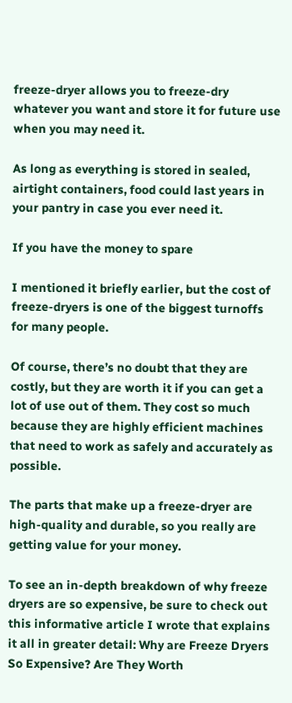freeze-dryer allows you to freeze-dry whatever you want and store it for future use when you may need it.

As long as everything is stored in sealed, airtight containers, food could last years in your pantry in case you ever need it.

If you have the money to spare

I mentioned it briefly earlier, but the cost of freeze-dryers is one of the biggest turnoffs for many people.

Of course, there’s no doubt that they are costly, but they are worth it if you can get a lot of use out of them. They cost so much because they are highly efficient machines that need to work as safely and accurately as possible.

The parts that make up a freeze-dryer are high-quality and durable, so you really are getting value for your money.

To see an in-depth breakdown of why freeze dryers are so expensive, be sure to check out this informative article I wrote that explains it all in greater detail: Why are Freeze Dryers So Expensive? Are They Worth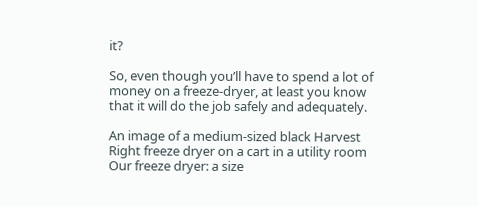it?

So, even though you’ll have to spend a lot of money on a freeze-dryer, at least you know that it will do the job safely and adequately.

An image of a medium-sized black Harvest Right freeze dryer on a cart in a utility room
Our freeze dryer: a size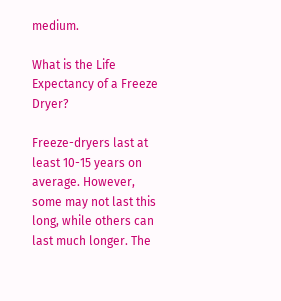medium.

What is the Life Expectancy of a Freeze Dryer?

Freeze-dryers last at least 10-15 years on average. However, some may not last this long, while others can last much longer. The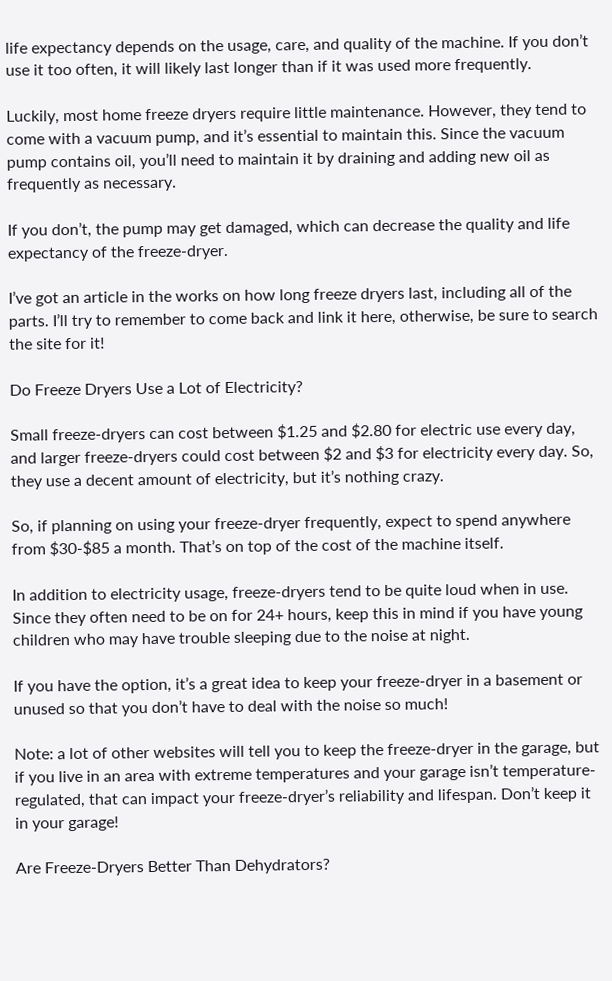life expectancy depends on the usage, care, and quality of the machine. If you don’t use it too often, it will likely last longer than if it was used more frequently.

Luckily, most home freeze dryers require little maintenance. However, they tend to come with a vacuum pump, and it’s essential to maintain this. Since the vacuum pump contains oil, you’ll need to maintain it by draining and adding new oil as frequently as necessary.

If you don’t, the pump may get damaged, which can decrease the quality and life expectancy of the freeze-dryer.

I’ve got an article in the works on how long freeze dryers last, including all of the parts. I’ll try to remember to come back and link it here, otherwise, be sure to search the site for it!

Do Freeze Dryers Use a Lot of Electricity?

Small freeze-dryers can cost between $1.25 and $2.80 for electric use every day, and larger freeze-dryers could cost between $2 and $3 for electricity every day. So, they use a decent amount of electricity, but it’s nothing crazy.

So, if planning on using your freeze-dryer frequently, expect to spend anywhere from $30-$85 a month. That’s on top of the cost of the machine itself.

In addition to electricity usage, freeze-dryers tend to be quite loud when in use. Since they often need to be on for 24+ hours, keep this in mind if you have young children who may have trouble sleeping due to the noise at night.

If you have the option, it’s a great idea to keep your freeze-dryer in a basement or unused so that you don’t have to deal with the noise so much!

Note: a lot of other websites will tell you to keep the freeze-dryer in the garage, but if you live in an area with extreme temperatures and your garage isn’t temperature-regulated, that can impact your freeze-dryer’s reliability and lifespan. Don’t keep it in your garage!

Are Freeze-Dryers Better Than Dehydrators?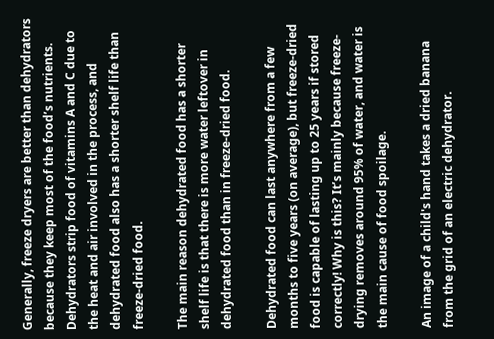Generally, freeze dryers are better than dehydrators because they keep most of the food’s nutrients. Dehydrators strip food of vitamins A and C due to the heat and air involved in the process, and dehydrated food also has a shorter shelf life than freeze-dried food.

The main reason dehydrated food has a shorter shelf life is that there is more water leftover in dehydrated food than in freeze-dried food.

Dehydrated food can last anywhere from a few months to five years (on average), but freeze-dried food is capable of lasting up to 25 years if stored correctly! Why is this? It’s mainly because freeze-drying removes around 95% of water, and water is the main cause of food spoilage.

An image of a child's hand takes a dried banana from the grid of an electric dehydrator.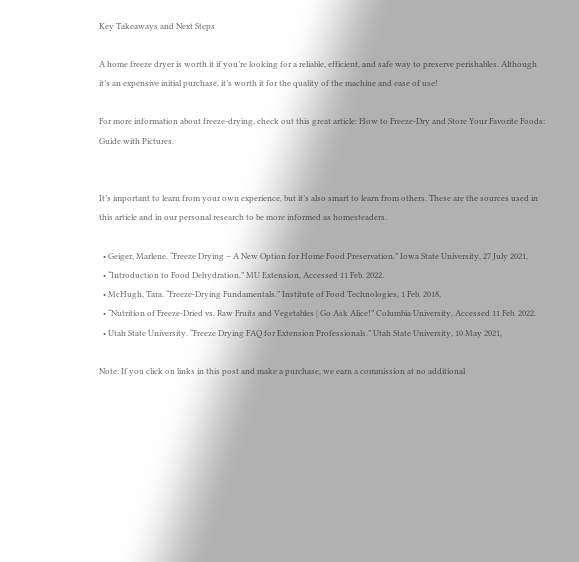Key Takeaways and Next Steps

A home freeze dryer is worth it if you’re looking for a reliable, efficient, and safe way to preserve perishables. Although it’s an expensive initial purchase, it’s worth it for the quality of the machine and ease of use!

For more information about freeze-drying, check out this great article: How to Freeze-Dry and Store Your Favorite Foods: Guide with Pictures.


It’s important to learn from your own experience, but it’s also smart to learn from others. These are the sources used in this article and in our personal research to be more informed as homesteaders.

  • Geiger, Marlene. “Freeze Drying – A New Option for Home Food Preservation.” Iowa State University, 27 July 2021,
  • “Introduction to Food Dehydration.” MU Extension, Accessed 11 Feb. 2022.
  • McHugh, Tara. “Freeze-Drying Fundamentals.” Institute of Food Technologies, 1 Feb. 2018,
  • “Nutrition of Freeze-Dried vs. Raw Fruits and Vegetables | Go Ask Alice!” Columbia University, Accessed 11 Feb. 2022.
  • Utah State University. “Freeze Drying FAQ for Extension Professionals.” Utah State University, 10 May 2021,

Note: If you click on links in this post and make a purchase, we earn a commission at no additional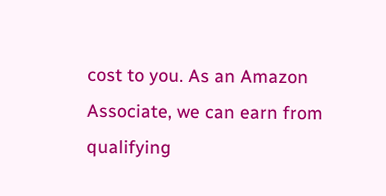cost to you. As an Amazon Associate, we can earn from qualifying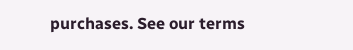purchases. See our terms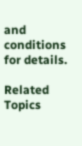and conditions for details.

Related Topics